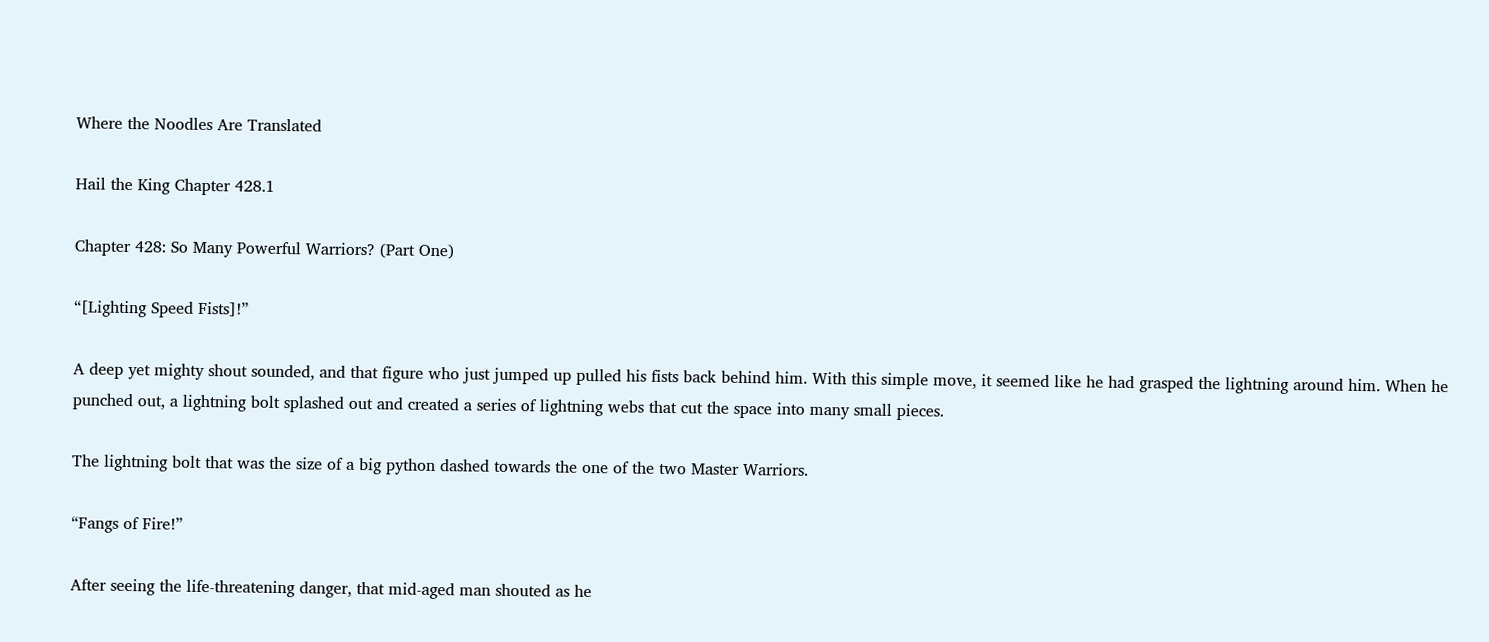Where the Noodles Are Translated

Hail the King Chapter 428.1

Chapter 428: So Many Powerful Warriors? (Part One)

“[Lighting Speed Fists]!”

A deep yet mighty shout sounded, and that figure who just jumped up pulled his fists back behind him. With this simple move, it seemed like he had grasped the lightning around him. When he punched out, a lightning bolt splashed out and created a series of lightning webs that cut the space into many small pieces.

The lightning bolt that was the size of a big python dashed towards the one of the two Master Warriors.

“Fangs of Fire!”

After seeing the life-threatening danger, that mid-aged man shouted as he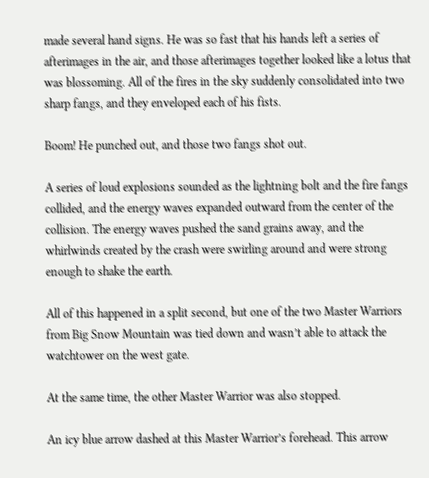made several hand signs. He was so fast that his hands left a series of afterimages in the air, and those afterimages together looked like a lotus that was blossoming. All of the fires in the sky suddenly consolidated into two sharp fangs, and they enveloped each of his fists.

Boom! He punched out, and those two fangs shot out.

A series of loud explosions sounded as the lightning bolt and the fire fangs collided, and the energy waves expanded outward from the center of the collision. The energy waves pushed the sand grains away, and the whirlwinds created by the crash were swirling around and were strong enough to shake the earth.

All of this happened in a split second, but one of the two Master Warriors from Big Snow Mountain was tied down and wasn’t able to attack the watchtower on the west gate.

At the same time, the other Master Warrior was also stopped.

An icy blue arrow dashed at this Master Warrior’s forehead. This arrow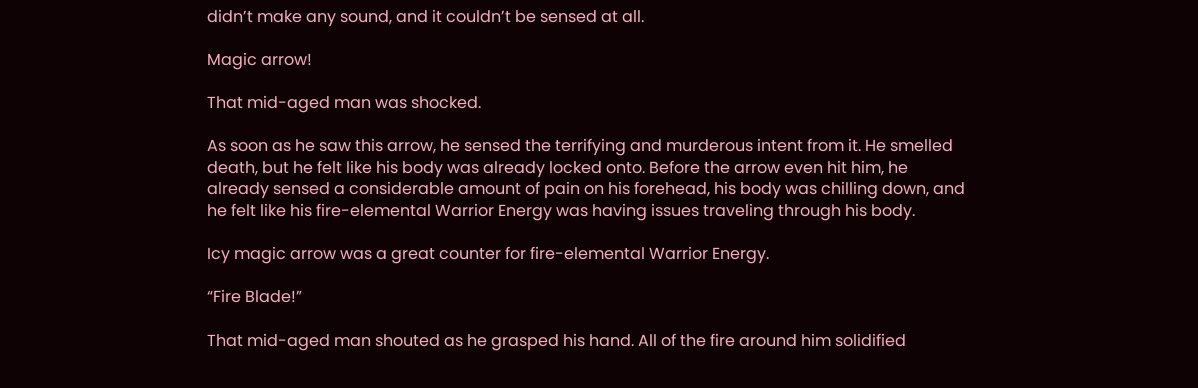didn’t make any sound, and it couldn’t be sensed at all.

Magic arrow!

That mid-aged man was shocked.

As soon as he saw this arrow, he sensed the terrifying and murderous intent from it. He smelled death, but he felt like his body was already locked onto. Before the arrow even hit him, he already sensed a considerable amount of pain on his forehead, his body was chilling down, and he felt like his fire-elemental Warrior Energy was having issues traveling through his body.

Icy magic arrow was a great counter for fire-elemental Warrior Energy.

“Fire Blade!”

That mid-aged man shouted as he grasped his hand. All of the fire around him solidified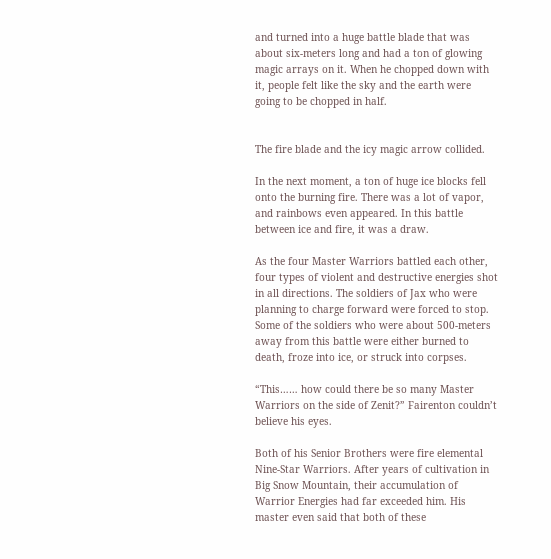and turned into a huge battle blade that was about six-meters long and had a ton of glowing magic arrays on it. When he chopped down with it, people felt like the sky and the earth were going to be chopped in half.


The fire blade and the icy magic arrow collided.

In the next moment, a ton of huge ice blocks fell onto the burning fire. There was a lot of vapor, and rainbows even appeared. In this battle between ice and fire, it was a draw.

As the four Master Warriors battled each other, four types of violent and destructive energies shot in all directions. The soldiers of Jax who were planning to charge forward were forced to stop. Some of the soldiers who were about 500-meters away from this battle were either burned to death, froze into ice, or struck into corpses.

“This…… how could there be so many Master Warriors on the side of Zenit?” Fairenton couldn’t believe his eyes.

Both of his Senior Brothers were fire elemental Nine-Star Warriors. After years of cultivation in Big Snow Mountain, their accumulation of Warrior Energies had far exceeded him. His master even said that both of these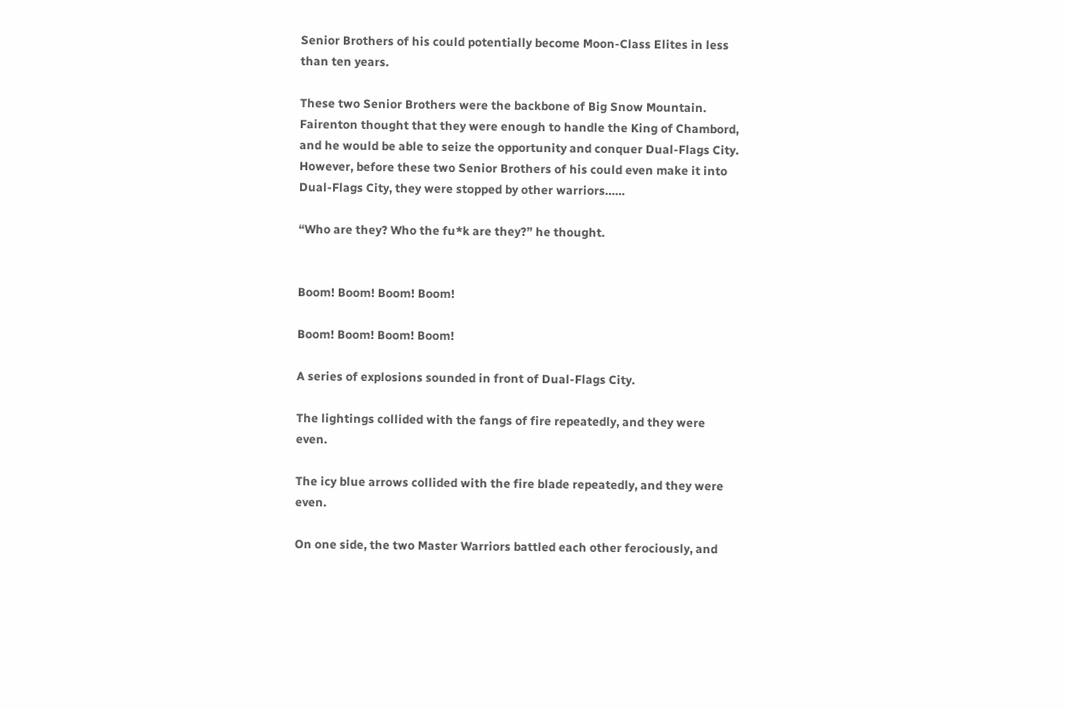Senior Brothers of his could potentially become Moon-Class Elites in less than ten years.

These two Senior Brothers were the backbone of Big Snow Mountain. Fairenton thought that they were enough to handle the King of Chambord, and he would be able to seize the opportunity and conquer Dual-Flags City. However, before these two Senior Brothers of his could even make it into Dual-Flags City, they were stopped by other warriors……

“Who are they? Who the fu*k are they?” he thought.


Boom! Boom! Boom! Boom!

Boom! Boom! Boom! Boom!

A series of explosions sounded in front of Dual-Flags City.

The lightings collided with the fangs of fire repeatedly, and they were even.

The icy blue arrows collided with the fire blade repeatedly, and they were even.

On one side, the two Master Warriors battled each other ferociously, and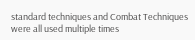standard techniques and Combat Techniques were all used multiple times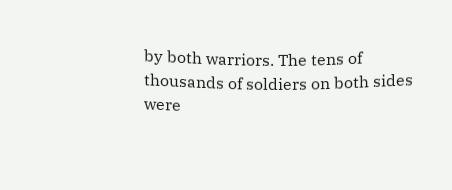by both warriors. The tens of thousands of soldiers on both sides were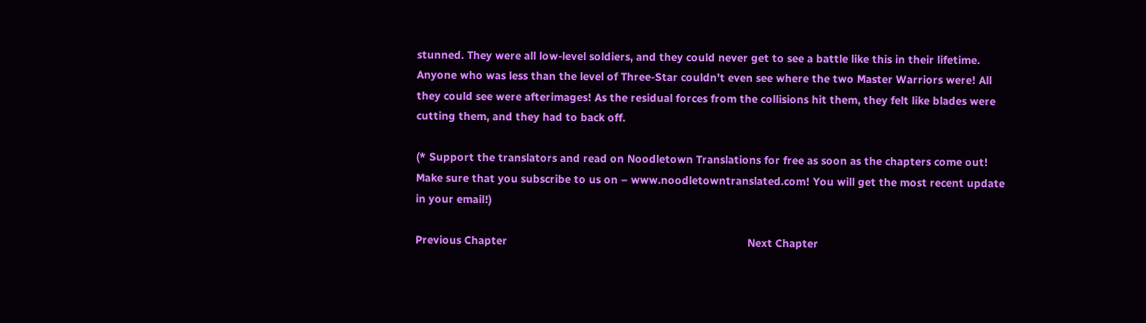stunned. They were all low-level soldiers, and they could never get to see a battle like this in their lifetime. Anyone who was less than the level of Three-Star couldn’t even see where the two Master Warriors were! All they could see were afterimages! As the residual forces from the collisions hit them, they felt like blades were cutting them, and they had to back off.

(* Support the translators and read on Noodletown Translations for free as soon as the chapters come out! Make sure that you subscribe to us on – www.noodletowntranslated.com! You will get the most recent update in your email!)

Previous Chapter                                                                                Next Chapter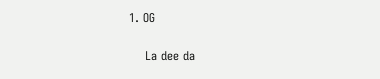1. OG

    La dee da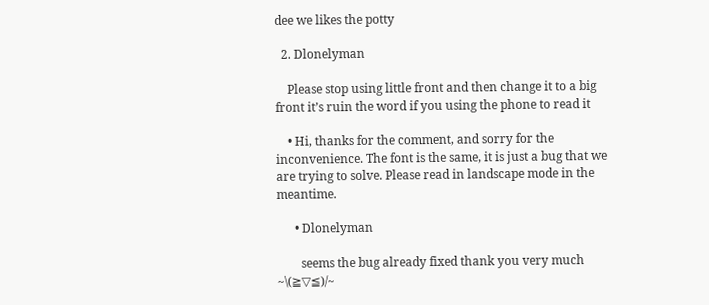dee we likes the potty

  2. Dlonelyman

    Please stop using little front and then change it to a big front it’s ruin the word if you using the phone to read it

    • Hi, thanks for the comment, and sorry for the inconvenience. The font is the same, it is just a bug that we are trying to solve. Please read in landscape mode in the meantime.

      • Dlonelyman

        seems the bug already fixed thank you very much ~\(≧▽≦)/~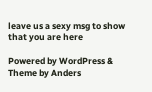leave us a sexy msg to show that you are here

Powered by WordPress & Theme by Anders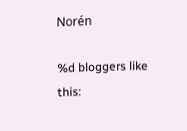Norén

%d bloggers like this: